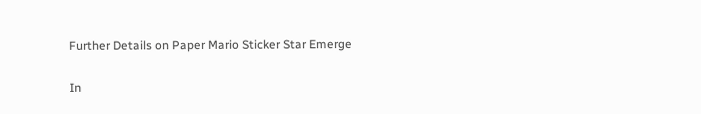Further Details on Paper Mario Sticker Star Emerge

In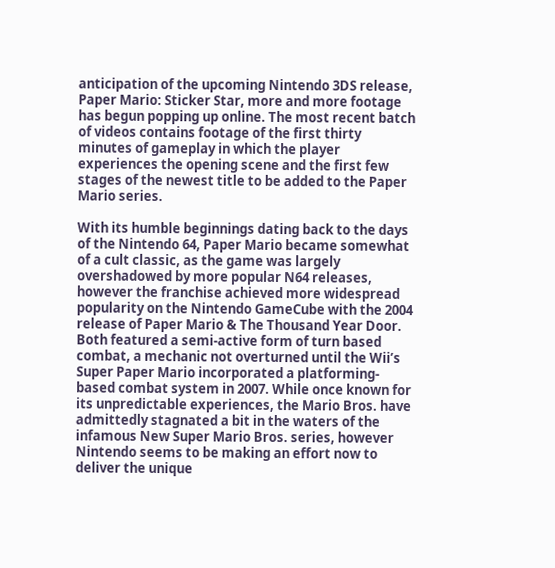anticipation of the upcoming Nintendo 3DS release, Paper Mario: Sticker Star, more and more footage has begun popping up online. The most recent batch of videos contains footage of the first thirty minutes of gameplay in which the player experiences the opening scene and the first few stages of the newest title to be added to the Paper Mario series.

With its humble beginnings dating back to the days of the Nintendo 64, Paper Mario became somewhat of a cult classic, as the game was largely overshadowed by more popular N64 releases, however the franchise achieved more widespread popularity on the Nintendo GameCube with the 2004 release of Paper Mario & The Thousand Year Door. Both featured a semi-active form of turn based combat, a mechanic not overturned until the Wii’s Super Paper Mario incorporated a platforming-based combat system in 2007. While once known for its unpredictable experiences, the Mario Bros. have admittedly stagnated a bit in the waters of the infamous New Super Mario Bros. series, however Nintendo seems to be making an effort now to deliver the unique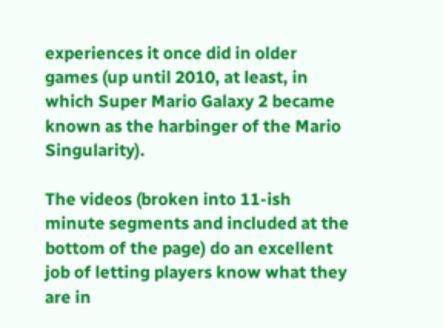experiences it once did in older games (up until 2010, at least, in which Super Mario Galaxy 2 became known as the harbinger of the Mario Singularity).

The videos (broken into 11-ish minute segments and included at the bottom of the page) do an excellent job of letting players know what they are in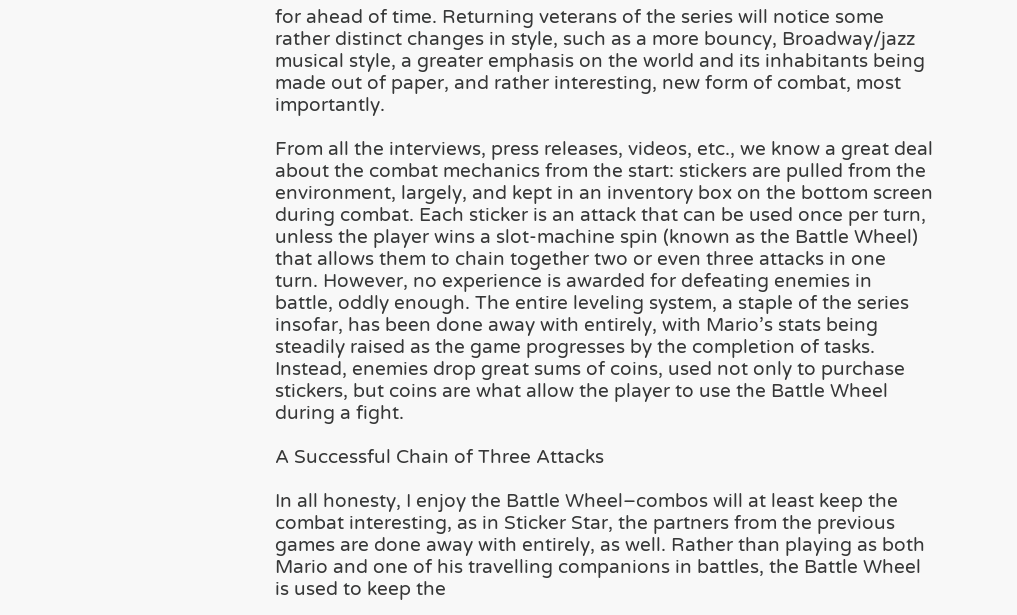for ahead of time. Returning veterans of the series will notice some rather distinct changes in style, such as a more bouncy, Broadway/jazz musical style, a greater emphasis on the world and its inhabitants being made out of paper, and rather interesting, new form of combat, most importantly.

From all the interviews, press releases, videos, etc., we know a great deal about the combat mechanics from the start: stickers are pulled from the environment, largely, and kept in an inventory box on the bottom screen during combat. Each sticker is an attack that can be used once per turn, unless the player wins a slot-machine spin (known as the Battle Wheel) that allows them to chain together two or even three attacks in one turn. However, no experience is awarded for defeating enemies in battle, oddly enough. The entire leveling system, a staple of the series insofar, has been done away with entirely, with Mario’s stats being steadily raised as the game progresses by the completion of tasks. Instead, enemies drop great sums of coins, used not only to purchase stickers, but coins are what allow the player to use the Battle Wheel during a fight.

A Successful Chain of Three Attacks

In all honesty, I enjoy the Battle Wheel–combos will at least keep the combat interesting, as in Sticker Star, the partners from the previous games are done away with entirely, as well. Rather than playing as both Mario and one of his travelling companions in battles, the Battle Wheel is used to keep the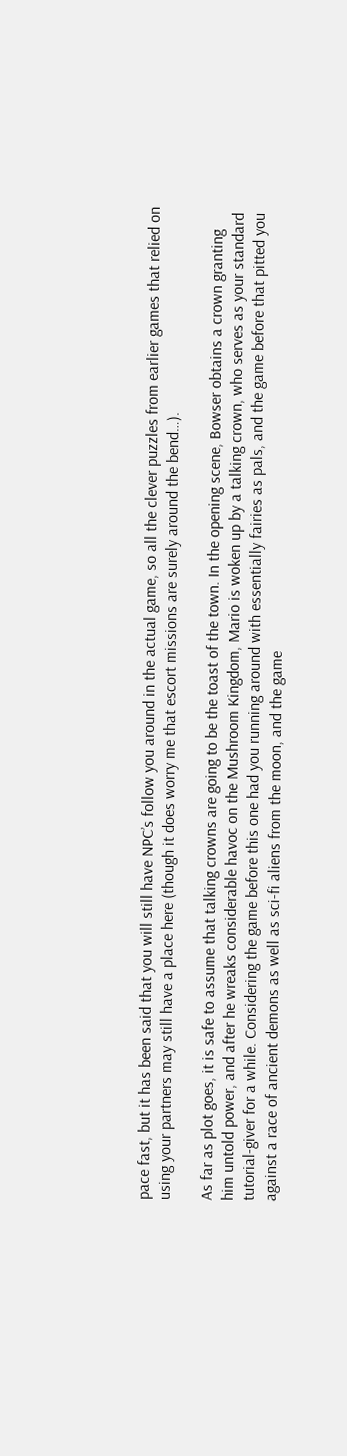pace fast, but it has been said that you will still have NPC’s follow you around in the actual game, so all the clever puzzles from earlier games that relied on using your partners may still have a place here (though it does worry me that escort missions are surely around the bend…).

As far as plot goes, it is safe to assume that talking crowns are going to be the toast of the town. In the opening scene, Bowser obtains a crown granting him untold power, and after he wreaks considerable havoc on the Mushroom Kingdom, Mario is woken up by a talking crown, who serves as your standard tutorial-giver for a while. Considering the game before this one had you running around with essentially fairies as pals, and the game before that pitted you against a race of ancient demons as well as sci-fi aliens from the moon, and the game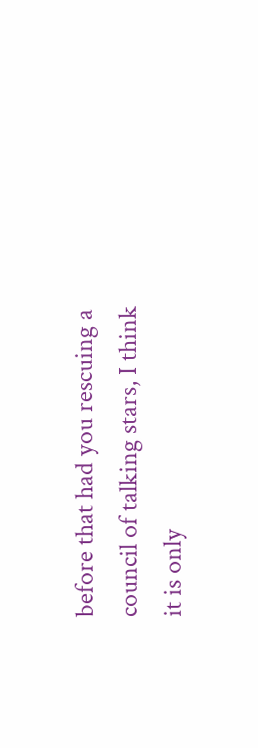before that had you rescuing a council of talking stars, I think it is only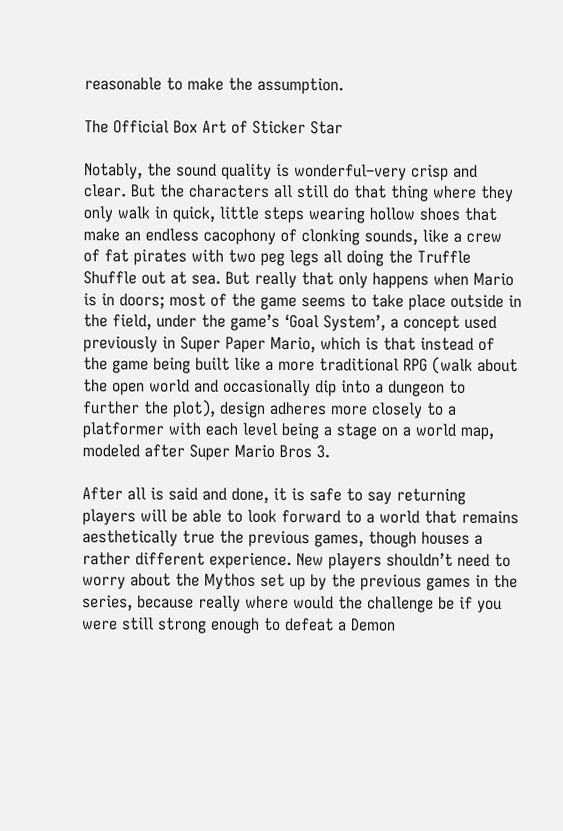reasonable to make the assumption.

The Official Box Art of Sticker Star

Notably, the sound quality is wonderful–very crisp and clear. But the characters all still do that thing where they only walk in quick, little steps wearing hollow shoes that make an endless cacophony of clonking sounds, like a crew of fat pirates with two peg legs all doing the Truffle Shuffle out at sea. But really that only happens when Mario is in doors; most of the game seems to take place outside in the field, under the game’s ‘Goal System’, a concept used previously in Super Paper Mario, which is that instead of the game being built like a more traditional RPG (walk about the open world and occasionally dip into a dungeon to further the plot), design adheres more closely to a platformer with each level being a stage on a world map, modeled after Super Mario Bros 3.

After all is said and done, it is safe to say returning players will be able to look forward to a world that remains aesthetically true the previous games, though houses a rather different experience. New players shouldn’t need to worry about the Mythos set up by the previous games in the series, because really where would the challenge be if you were still strong enough to defeat a Demon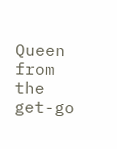Queen from the get-go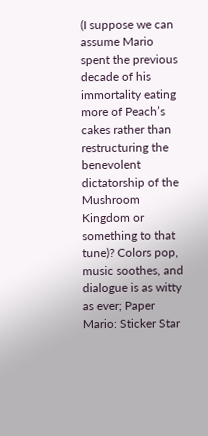(I suppose we can assume Mario spent the previous decade of his immortality eating more of Peach’s cakes rather than restructuring the benevolent dictatorship of the Mushroom Kingdom or something to that tune)? Colors pop, music soothes, and dialogue is as witty as ever; Paper Mario: Sticker Star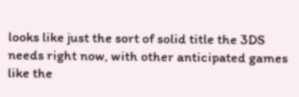looks like just the sort of solid title the 3DS needs right now, with other anticipated games like the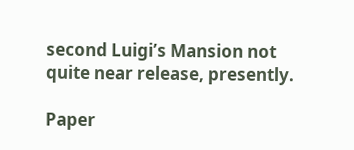second Luigi’s Mansion not quite near release, presently.

Paper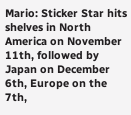Mario: Sticker Star hits shelves in North America on November 11th, followed by Japan on December 6th, Europe on the 7th,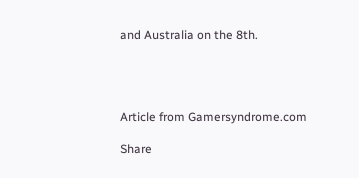and Australia on the 8th.




Article from Gamersyndrome.com

Share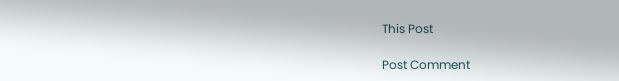This Post

Post Comment